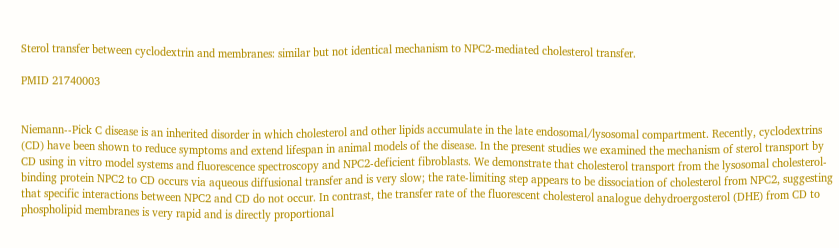Sterol transfer between cyclodextrin and membranes: similar but not identical mechanism to NPC2-mediated cholesterol transfer.

PMID 21740003


Niemann--Pick C disease is an inherited disorder in which cholesterol and other lipids accumulate in the late endosomal/lysosomal compartment. Recently, cyclodextrins (CD) have been shown to reduce symptoms and extend lifespan in animal models of the disease. In the present studies we examined the mechanism of sterol transport by CD using in vitro model systems and fluorescence spectroscopy and NPC2-deficient fibroblasts. We demonstrate that cholesterol transport from the lysosomal cholesterol-binding protein NPC2 to CD occurs via aqueous diffusional transfer and is very slow; the rate-limiting step appears to be dissociation of cholesterol from NPC2, suggesting that specific interactions between NPC2 and CD do not occur. In contrast, the transfer rate of the fluorescent cholesterol analogue dehydroergosterol (DHE) from CD to phospholipid membranes is very rapid and is directly proportional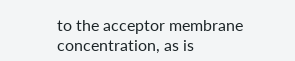to the acceptor membrane concentration, as is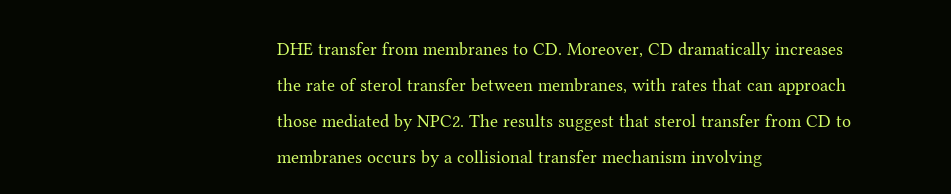DHE transfer from membranes to CD. Moreover, CD dramatically increases the rate of sterol transfer between membranes, with rates that can approach those mediated by NPC2. The results suggest that sterol transfer from CD to membranes occurs by a collisional transfer mechanism involving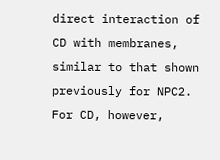direct interaction of CD with membranes, similar to that shown previously for NPC2. For CD, however,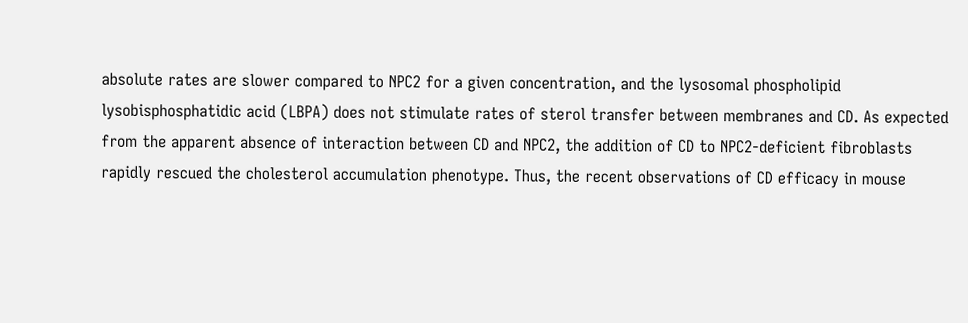absolute rates are slower compared to NPC2 for a given concentration, and the lysosomal phospholipid lysobisphosphatidic acid (LBPA) does not stimulate rates of sterol transfer between membranes and CD. As expected from the apparent absence of interaction between CD and NPC2, the addition of CD to NPC2-deficient fibroblasts rapidly rescued the cholesterol accumulation phenotype. Thus, the recent observations of CD efficacy in mouse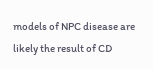models of NPC disease are likely the result of CD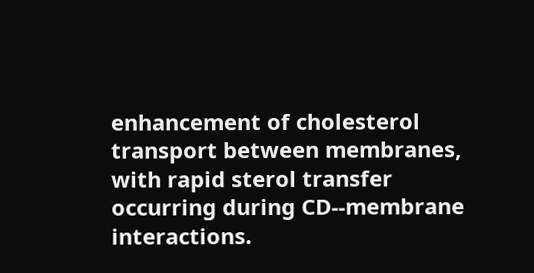enhancement of cholesterol transport between membranes, with rapid sterol transfer occurring during CD--membrane interactions.